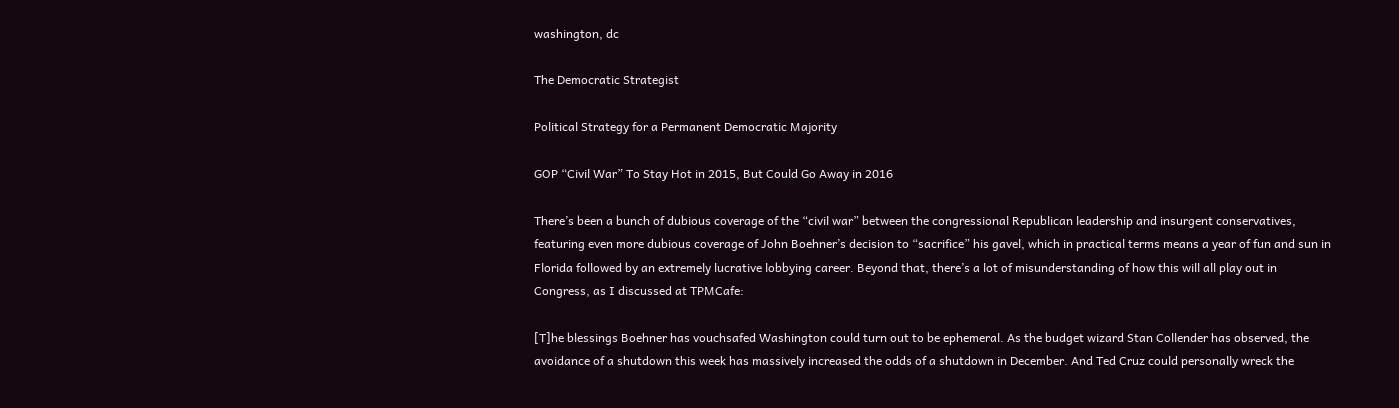washington, dc

The Democratic Strategist

Political Strategy for a Permanent Democratic Majority

GOP “Civil War” To Stay Hot in 2015, But Could Go Away in 2016

There’s been a bunch of dubious coverage of the “civil war” between the congressional Republican leadership and insurgent conservatives, featuring even more dubious coverage of John Boehner’s decision to “sacrifice” his gavel, which in practical terms means a year of fun and sun in Florida followed by an extremely lucrative lobbying career. Beyond that, there’s a lot of misunderstanding of how this will all play out in Congress, as I discussed at TPMCafe:

[T]he blessings Boehner has vouchsafed Washington could turn out to be ephemeral. As the budget wizard Stan Collender has observed, the avoidance of a shutdown this week has massively increased the odds of a shutdown in December. And Ted Cruz could personally wreck the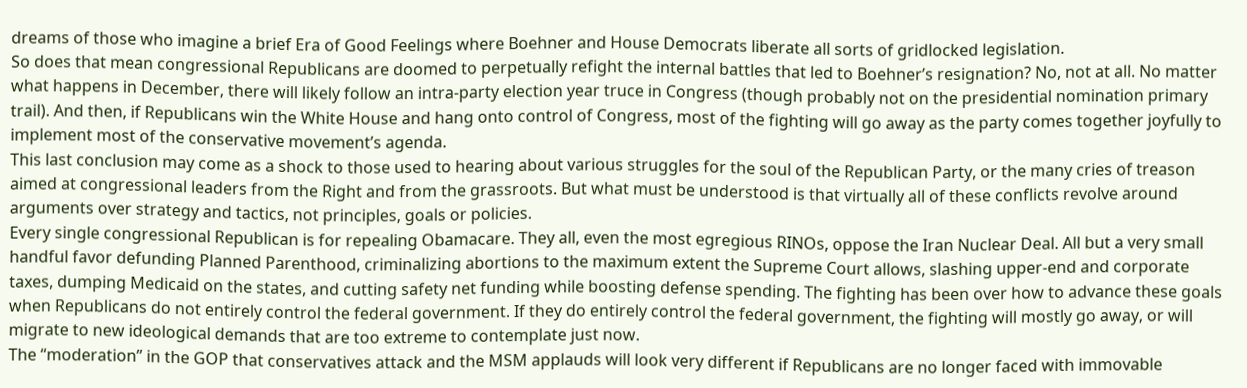dreams of those who imagine a brief Era of Good Feelings where Boehner and House Democrats liberate all sorts of gridlocked legislation.
So does that mean congressional Republicans are doomed to perpetually refight the internal battles that led to Boehner’s resignation? No, not at all. No matter what happens in December, there will likely follow an intra-party election year truce in Congress (though probably not on the presidential nomination primary trail). And then, if Republicans win the White House and hang onto control of Congress, most of the fighting will go away as the party comes together joyfully to implement most of the conservative movement’s agenda.
This last conclusion may come as a shock to those used to hearing about various struggles for the soul of the Republican Party, or the many cries of treason aimed at congressional leaders from the Right and from the grassroots. But what must be understood is that virtually all of these conflicts revolve around arguments over strategy and tactics, not principles, goals or policies.
Every single congressional Republican is for repealing Obamacare. They all, even the most egregious RINOs, oppose the Iran Nuclear Deal. All but a very small handful favor defunding Planned Parenthood, criminalizing abortions to the maximum extent the Supreme Court allows, slashing upper-end and corporate taxes, dumping Medicaid on the states, and cutting safety net funding while boosting defense spending. The fighting has been over how to advance these goals when Republicans do not entirely control the federal government. If they do entirely control the federal government, the fighting will mostly go away, or will migrate to new ideological demands that are too extreme to contemplate just now.
The “moderation” in the GOP that conservatives attack and the MSM applauds will look very different if Republicans are no longer faced with immovable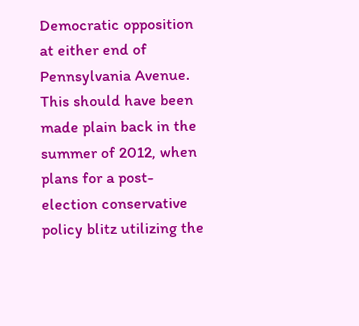Democratic opposition at either end of Pennsylvania Avenue. This should have been made plain back in the summer of 2012, when plans for a post-election conservative policy blitz utilizing the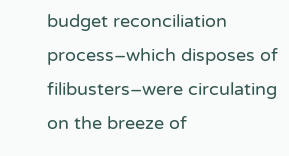budget reconciliation process–which disposes of filibusters–were circulating on the breeze of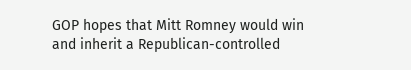GOP hopes that Mitt Romney would win and inherit a Republican-controlled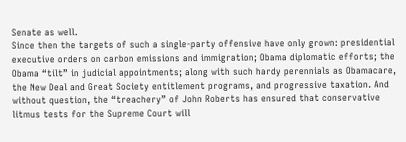Senate as well.
Since then the targets of such a single-party offensive have only grown: presidential executive orders on carbon emissions and immigration; Obama diplomatic efforts; the Obama “tilt” in judicial appointments; along with such hardy perennials as Obamacare, the New Deal and Great Society entitlement programs, and progressive taxation. And without question, the “treachery” of John Roberts has ensured that conservative litmus tests for the Supreme Court will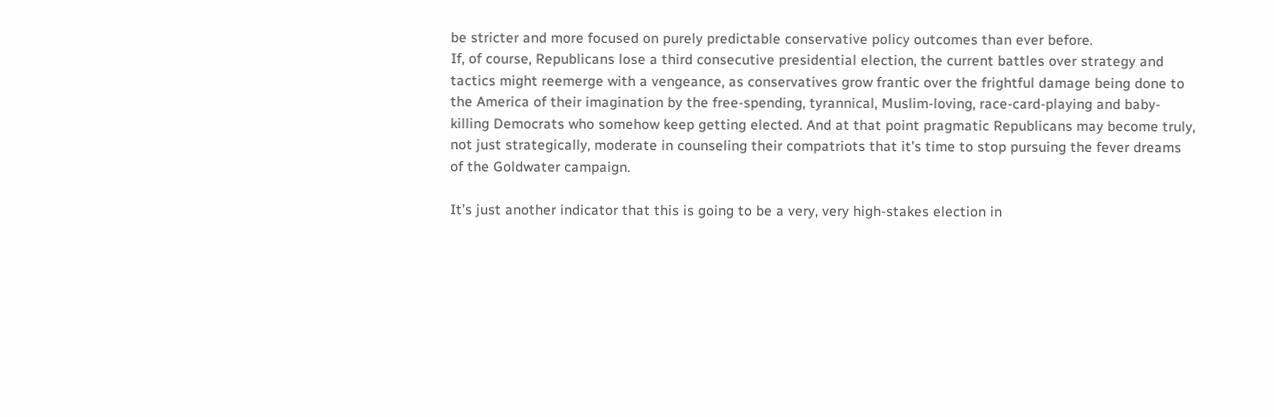be stricter and more focused on purely predictable conservative policy outcomes than ever before.
If, of course, Republicans lose a third consecutive presidential election, the current battles over strategy and tactics might reemerge with a vengeance, as conservatives grow frantic over the frightful damage being done to the America of their imagination by the free-spending, tyrannical, Muslim-loving, race-card-playing and baby-killing Democrats who somehow keep getting elected. And at that point pragmatic Republicans may become truly, not just strategically, moderate in counseling their compatriots that it’s time to stop pursuing the fever dreams of the Goldwater campaign.

It’s just another indicator that this is going to be a very, very high-stakes election in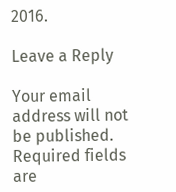2016.

Leave a Reply

Your email address will not be published. Required fields are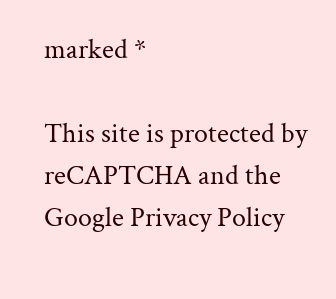marked *

This site is protected by reCAPTCHA and the Google Privacy Policy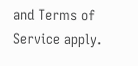and Terms of Service apply.